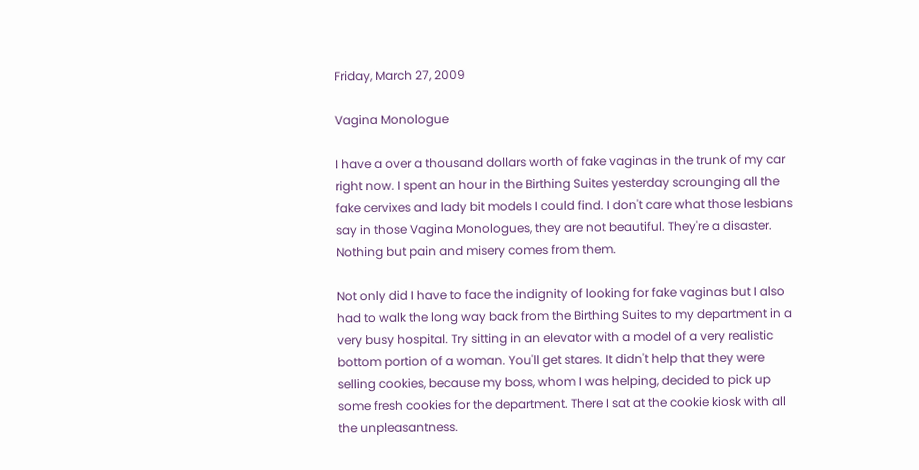Friday, March 27, 2009

Vagina Monologue

I have a over a thousand dollars worth of fake vaginas in the trunk of my car right now. I spent an hour in the Birthing Suites yesterday scrounging all the fake cervixes and lady bit models I could find. I don't care what those lesbians say in those Vagina Monologues, they are not beautiful. They're a disaster. Nothing but pain and misery comes from them.

Not only did I have to face the indignity of looking for fake vaginas but I also had to walk the long way back from the Birthing Suites to my department in a very busy hospital. Try sitting in an elevator with a model of a very realistic bottom portion of a woman. You'll get stares. It didn't help that they were selling cookies, because my boss, whom I was helping, decided to pick up some fresh cookies for the department. There I sat at the cookie kiosk with all the unpleasantness.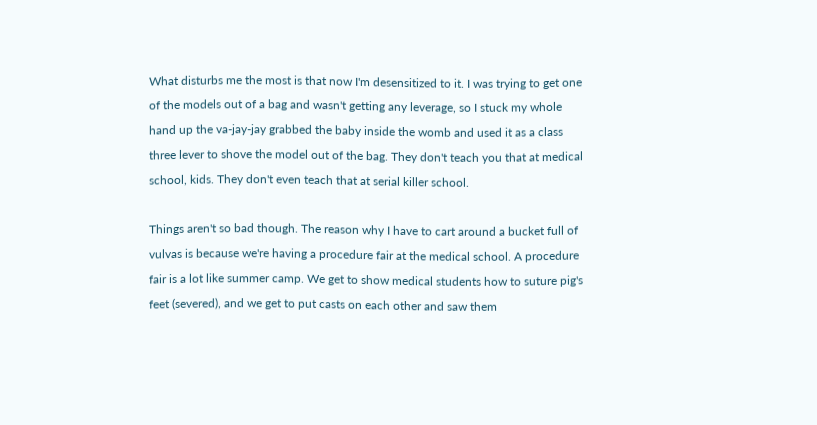What disturbs me the most is that now I'm desensitized to it. I was trying to get one of the models out of a bag and wasn't getting any leverage, so I stuck my whole hand up the va-jay-jay grabbed the baby inside the womb and used it as a class three lever to shove the model out of the bag. They don't teach you that at medical school, kids. They don't even teach that at serial killer school.

Things aren't so bad though. The reason why I have to cart around a bucket full of vulvas is because we're having a procedure fair at the medical school. A procedure fair is a lot like summer camp. We get to show medical students how to suture pig's feet (severed), and we get to put casts on each other and saw them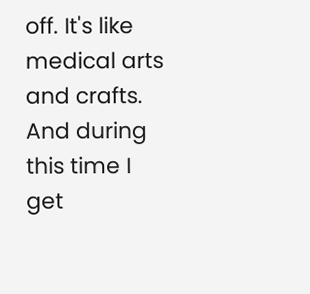off. It's like medical arts and crafts. And during this time I get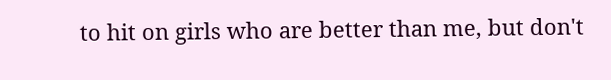to hit on girls who are better than me, but don't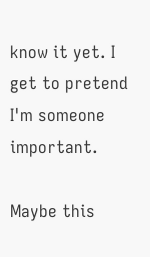know it yet. I get to pretend I'm someone important.

Maybe this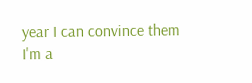year I can convince them I'm a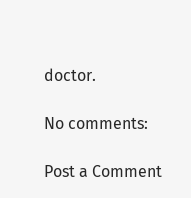doctor.

No comments:

Post a Comment